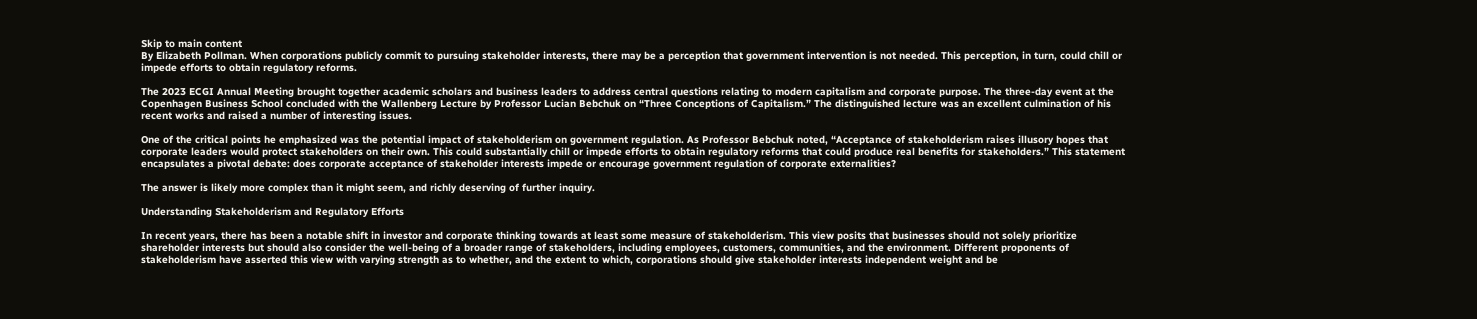Skip to main content
By Elizabeth Pollman. When corporations publicly commit to pursuing stakeholder interests, there may be a perception that government intervention is not needed. This perception, in turn, could chill or impede efforts to obtain regulatory reforms.

The 2023 ECGI Annual Meeting brought together academic scholars and business leaders to address central questions relating to modern capitalism and corporate purpose. The three-day event at the Copenhagen Business School concluded with the Wallenberg Lecture by Professor Lucian Bebchuk on “Three Conceptions of Capitalism.” The distinguished lecture was an excellent culmination of his recent works and raised a number of interesting issues.

One of the critical points he emphasized was the potential impact of stakeholderism on government regulation. As Professor Bebchuk noted, “Acceptance of stakeholderism raises illusory hopes that corporate leaders would protect stakeholders on their own. This could substantially chill or impede efforts to obtain regulatory reforms that could produce real benefits for stakeholders.” This statement encapsulates a pivotal debate: does corporate acceptance of stakeholder interests impede or encourage government regulation of corporate externalities?

The answer is likely more complex than it might seem, and richly deserving of further inquiry.

Understanding Stakeholderism and Regulatory Efforts

In recent years, there has been a notable shift in investor and corporate thinking towards at least some measure of stakeholderism. This view posits that businesses should not solely prioritize shareholder interests but should also consider the well-being of a broader range of stakeholders, including employees, customers, communities, and the environment. Different proponents of stakeholderism have asserted this view with varying strength as to whether, and the extent to which, corporations should give stakeholder interests independent weight and be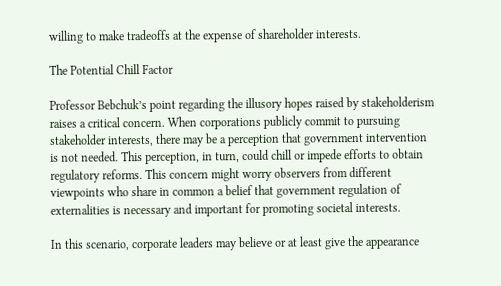willing to make tradeoffs at the expense of shareholder interests.

The Potential Chill Factor

Professor Bebchuk’s point regarding the illusory hopes raised by stakeholderism raises a critical concern. When corporations publicly commit to pursuing stakeholder interests, there may be a perception that government intervention is not needed. This perception, in turn, could chill or impede efforts to obtain regulatory reforms. This concern might worry observers from different viewpoints who share in common a belief that government regulation of externalities is necessary and important for promoting societal interests.

In this scenario, corporate leaders may believe or at least give the appearance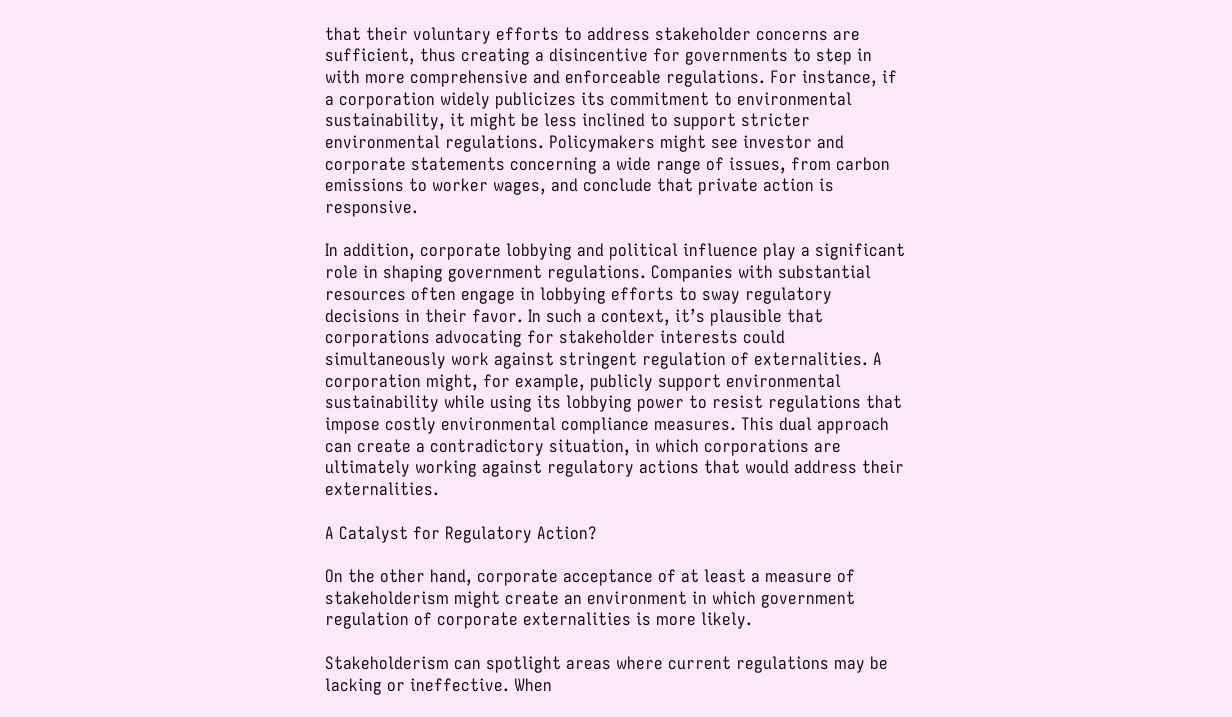that their voluntary efforts to address stakeholder concerns are sufficient, thus creating a disincentive for governments to step in with more comprehensive and enforceable regulations. For instance, if a corporation widely publicizes its commitment to environmental sustainability, it might be less inclined to support stricter environmental regulations. Policymakers might see investor and corporate statements concerning a wide range of issues, from carbon emissions to worker wages, and conclude that private action is responsive.

In addition, corporate lobbying and political influence play a significant role in shaping government regulations. Companies with substantial resources often engage in lobbying efforts to sway regulatory decisions in their favor. In such a context, it’s plausible that corporations advocating for stakeholder interests could simultaneously work against stringent regulation of externalities. A corporation might, for example, publicly support environmental sustainability while using its lobbying power to resist regulations that impose costly environmental compliance measures. This dual approach can create a contradictory situation, in which corporations are ultimately working against regulatory actions that would address their externalities.

A Catalyst for Regulatory Action?

On the other hand, corporate acceptance of at least a measure of stakeholderism might create an environment in which government regulation of corporate externalities is more likely.

Stakeholderism can spotlight areas where current regulations may be lacking or ineffective. When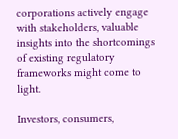corporations actively engage with stakeholders, valuable insights into the shortcomings of existing regulatory frameworks might come to light.

Investors, consumers,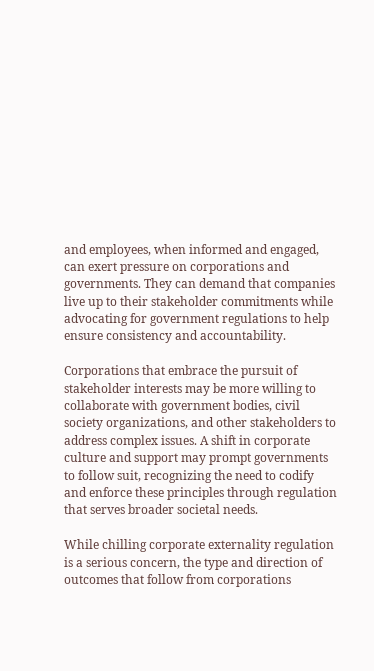and employees, when informed and engaged, can exert pressure on corporations and governments. They can demand that companies live up to their stakeholder commitments while advocating for government regulations to help ensure consistency and accountability.

Corporations that embrace the pursuit of stakeholder interests may be more willing to collaborate with government bodies, civil society organizations, and other stakeholders to address complex issues. A shift in corporate culture and support may prompt governments to follow suit, recognizing the need to codify and enforce these principles through regulation that serves broader societal needs.

While chilling corporate externality regulation is a serious concern, the type and direction of outcomes that follow from corporations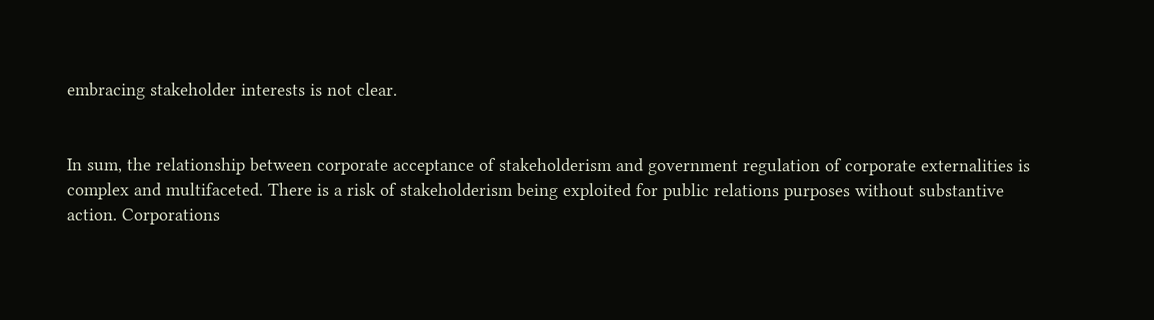embracing stakeholder interests is not clear.


In sum, the relationship between corporate acceptance of stakeholderism and government regulation of corporate externalities is complex and multifaceted. There is a risk of stakeholderism being exploited for public relations purposes without substantive action. Corporations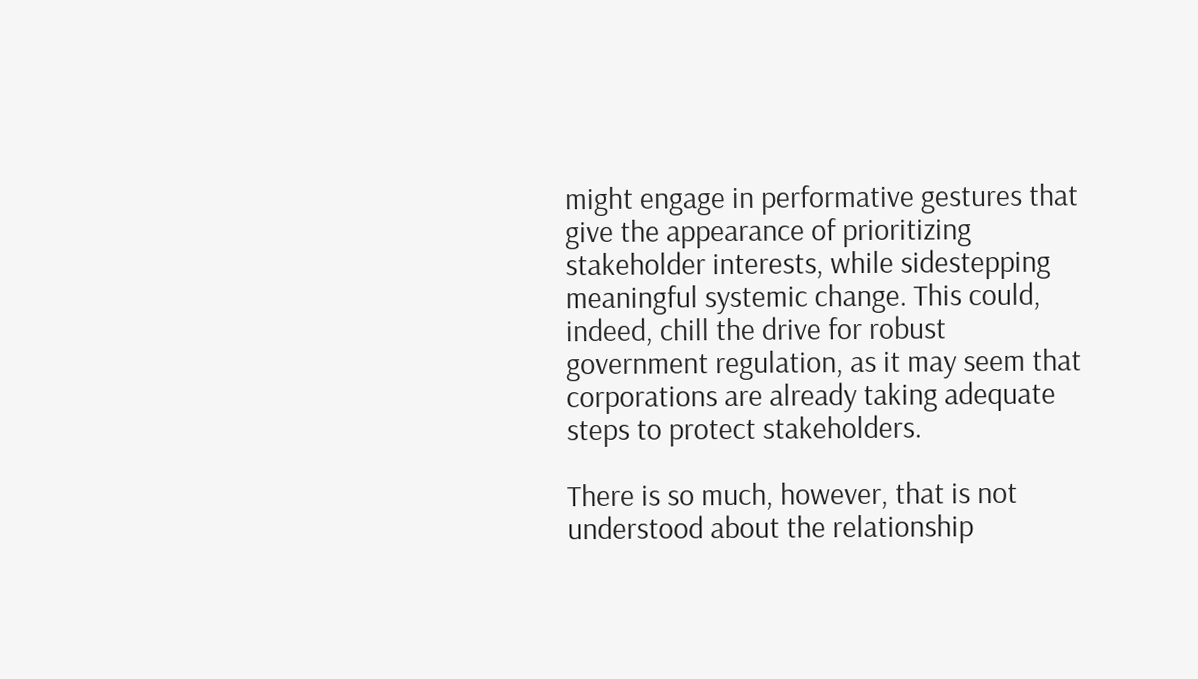might engage in performative gestures that give the appearance of prioritizing stakeholder interests, while sidestepping meaningful systemic change. This could, indeed, chill the drive for robust government regulation, as it may seem that corporations are already taking adequate steps to protect stakeholders.

There is so much, however, that is not understood about the relationship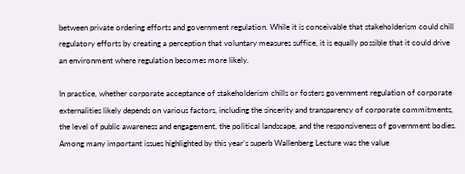between private ordering efforts and government regulation. While it is conceivable that stakeholderism could chill regulatory efforts by creating a perception that voluntary measures suffice, it is equally possible that it could drive an environment where regulation becomes more likely.

In practice, whether corporate acceptance of stakeholderism chills or fosters government regulation of corporate externalities likely depends on various factors, including the sincerity and transparency of corporate commitments, the level of public awareness and engagement, the political landscape, and the responsiveness of government bodies. Among many important issues highlighted by this year’s superb Wallenberg Lecture was the value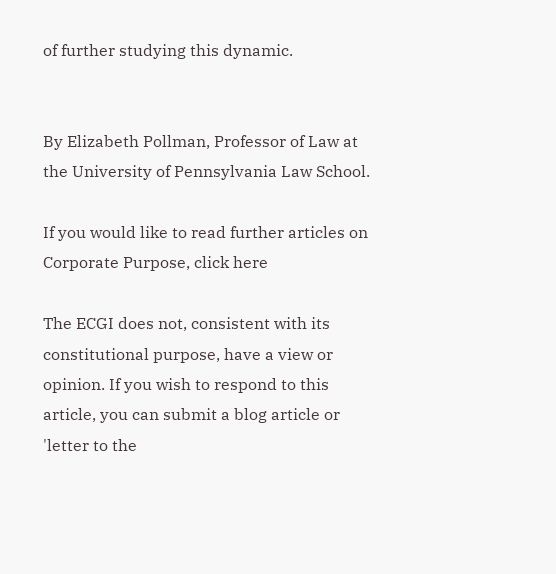of further studying this dynamic.


By Elizabeth Pollman, Professor of Law at the University of Pennsylvania Law School.

If you would like to read further articles on Corporate Purpose, click here

The ECGI does not, consistent with its constitutional purpose, have a view or opinion. If you wish to respond to this article, you can submit a blog article or 'letter to the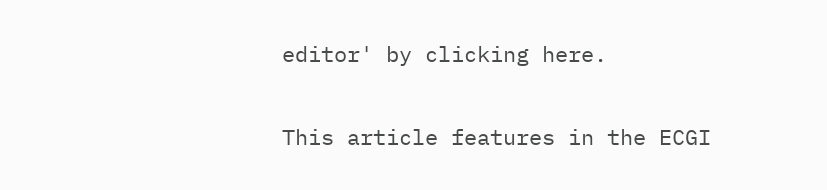editor' by clicking here.

This article features in the ECGI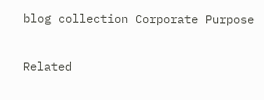blog collection Corporate Purpose

Related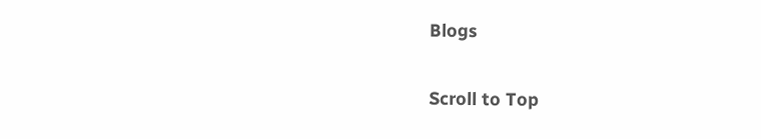Blogs

Scroll to Top